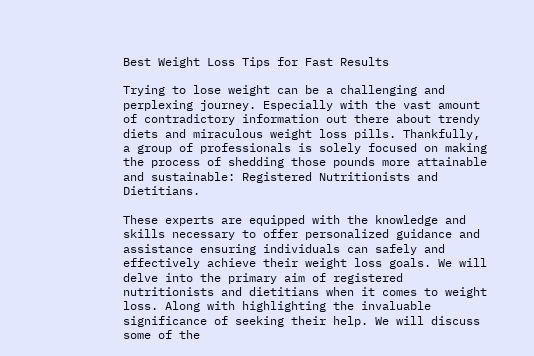Best Weight Loss Tips for Fast Results

Trying to lose weight can be a challenging and perplexing journey. Especially with the vast amount of contradictory information out there about trendy diets and miraculous weight loss pills. Thankfully, a group of professionals is solely focused on making the process of shedding those pounds more attainable and sustainable: Registered Nutritionists and Dietitians.

These experts are equipped with the knowledge and skills necessary to offer personalized guidance and assistance ensuring individuals can safely and effectively achieve their weight loss goals. We will delve into the primary aim of registered nutritionists and dietitians when it comes to weight loss. Along with highlighting the invaluable significance of seeking their help. We will discuss some of the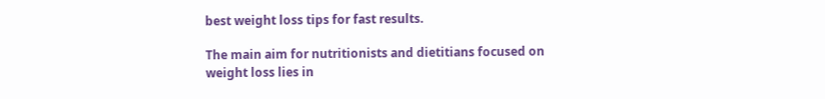best weight loss tips for fast results.

The main aim for nutritionists and dietitians focused on weight loss lies in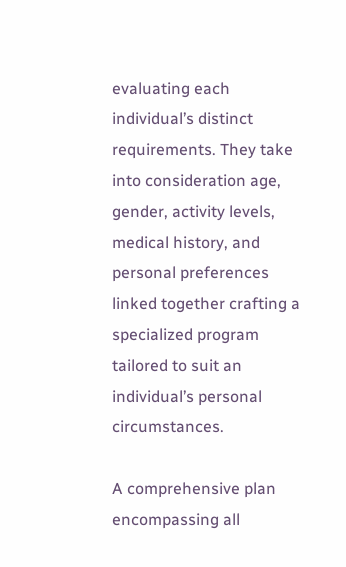evaluating each individual’s distinct requirements. They take into consideration age, gender, activity levels, medical history, and personal preferences linked together crafting a specialized program tailored to suit an individual’s personal circumstances.

A comprehensive plan encompassing all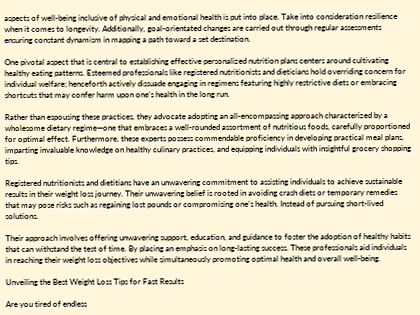aspects of well-being inclusive of physical and emotional health is put into place. Take into consideration resilience when it comes to longevity. Additionally, goal-orientated changes are carried out through regular assessments ensuring constant dynamism in mapping a path toward a set destination.

One pivotal aspect that is central to establishing effective personalized nutrition plans centers around cultivating healthy eating patterns. Esteemed professionals like registered nutritionists and dieticians hold overriding concern for individual welfare; henceforth actively dissuade engaging in regimens featuring highly restrictive diets or embracing shortcuts that may confer harm upon one’s health in the long run.

Rather than espousing these practices, they advocate adopting an all-encompassing approach characterized by a wholesome dietary regime—one that embraces a well-rounded assortment of nutritious foods, carefully proportioned for optimal effect. Furthermore, these experts possess commendable proficiency in developing practical meal plans, imparting invaluable knowledge on healthy culinary practices, and equipping individuals with insightful grocery shopping tips.

Registered nutritionists and dietitians have an unwavering commitment to assisting individuals to achieve sustainable results in their weight loss journey. Their unwavering belief is rooted in avoiding crash diets or temporary remedies that may pose risks such as regaining lost pounds or compromising one’s health. Instead of pursuing short-lived solutions.

Their approach involves offering unwavering support, education, and guidance to foster the adoption of healthy habits that can withstand the test of time. By placing an emphasis on long-lasting success. These professionals aid individuals in reaching their weight loss objectives while simultaneously promoting optimal health and overall well-being.

Unveiling the Best Weight Loss Tips for Fast Results

Are you tired of endless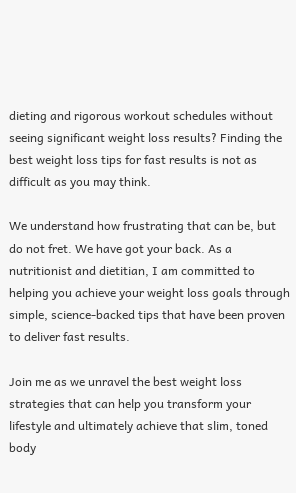dieting and rigorous workout schedules without seeing significant weight loss results? Finding the best weight loss tips for fast results is not as difficult as you may think.

We understand how frustrating that can be, but do not fret. We have got your back. As a nutritionist and dietitian, I am committed to helping you achieve your weight loss goals through simple, science-backed tips that have been proven to deliver fast results.

Join me as we unravel the best weight loss strategies that can help you transform your lifestyle and ultimately achieve that slim, toned body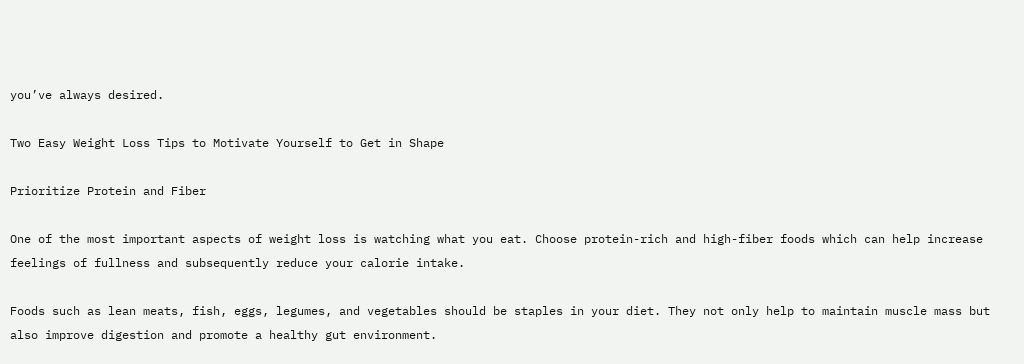you’ve always desired.

Two Easy Weight Loss Tips to Motivate Yourself to Get in Shape

Prioritize Protein and Fiber

One of the most important aspects of weight loss is watching what you eat. Choose protein-rich and high-fiber foods which can help increase feelings of fullness and subsequently reduce your calorie intake.

Foods such as lean meats, fish, eggs, legumes, and vegetables should be staples in your diet. They not only help to maintain muscle mass but also improve digestion and promote a healthy gut environment.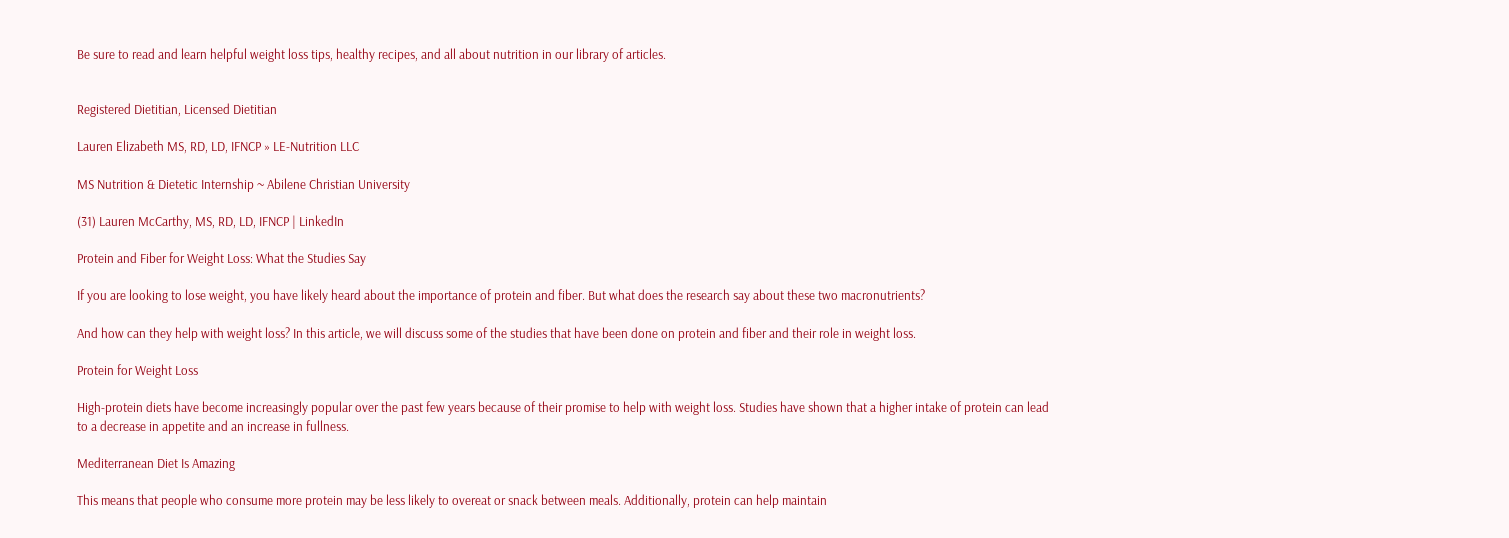Be sure to read and learn helpful weight loss tips, healthy recipes, and all about nutrition in our library of articles.


Registered Dietitian, Licensed Dietitian

Lauren Elizabeth MS, RD, LD, IFNCP » LE-Nutrition LLC

MS Nutrition & Dietetic Internship ~ Abilene Christian University

(31) Lauren McCarthy, MS, RD, LD, IFNCP | LinkedIn

Protein and Fiber for Weight Loss: What the Studies Say

If you are looking to lose weight, you have likely heard about the importance of protein and fiber. But what does the research say about these two macronutrients?

And how can they help with weight loss? In this article, we will discuss some of the studies that have been done on protein and fiber and their role in weight loss.

Protein for Weight Loss

High-protein diets have become increasingly popular over the past few years because of their promise to help with weight loss. Studies have shown that a higher intake of protein can lead to a decrease in appetite and an increase in fullness.

Mediterranean Diet Is Amazing

This means that people who consume more protein may be less likely to overeat or snack between meals. Additionally, protein can help maintain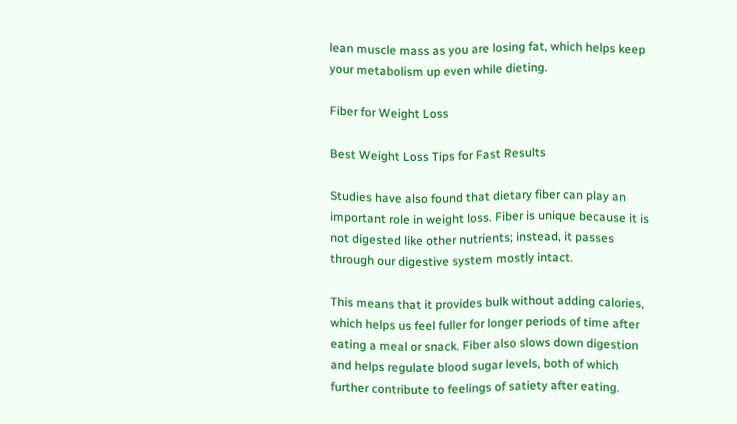lean muscle mass as you are losing fat, which helps keep your metabolism up even while dieting.

Fiber for Weight Loss

Best Weight Loss Tips for Fast Results

Studies have also found that dietary fiber can play an important role in weight loss. Fiber is unique because it is not digested like other nutrients; instead, it passes through our digestive system mostly intact.

This means that it provides bulk without adding calories, which helps us feel fuller for longer periods of time after eating a meal or snack. Fiber also slows down digestion and helps regulate blood sugar levels, both of which further contribute to feelings of satiety after eating.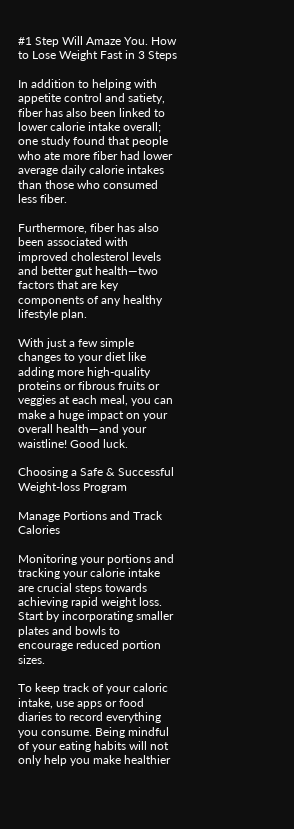#1 Step Will Amaze You. How to Lose Weight Fast in 3 Steps

In addition to helping with appetite control and satiety, fiber has also been linked to lower calorie intake overall; one study found that people who ate more fiber had lower average daily calorie intakes than those who consumed less fiber.

Furthermore, fiber has also been associated with improved cholesterol levels and better gut health—two factors that are key components of any healthy lifestyle plan.

With just a few simple changes to your diet like adding more high-quality proteins or fibrous fruits or veggies at each meal, you can make a huge impact on your overall health—and your waistline! Good luck.

Choosing a Safe & Successful Weight-loss Program

Manage Portions and Track Calories

Monitoring your portions and tracking your calorie intake are crucial steps towards achieving rapid weight loss. Start by incorporating smaller plates and bowls to encourage reduced portion sizes.

To keep track of your caloric intake, use apps or food diaries to record everything you consume. Being mindful of your eating habits will not only help you make healthier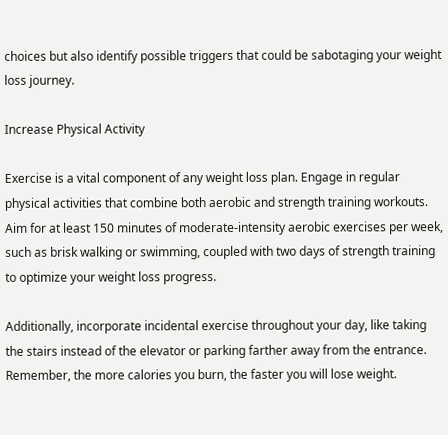choices but also identify possible triggers that could be sabotaging your weight loss journey.

Increase Physical Activity

Exercise is a vital component of any weight loss plan. Engage in regular physical activities that combine both aerobic and strength training workouts. Aim for at least 150 minutes of moderate-intensity aerobic exercises per week, such as brisk walking or swimming, coupled with two days of strength training to optimize your weight loss progress.

Additionally, incorporate incidental exercise throughout your day, like taking the stairs instead of the elevator or parking farther away from the entrance. Remember, the more calories you burn, the faster you will lose weight.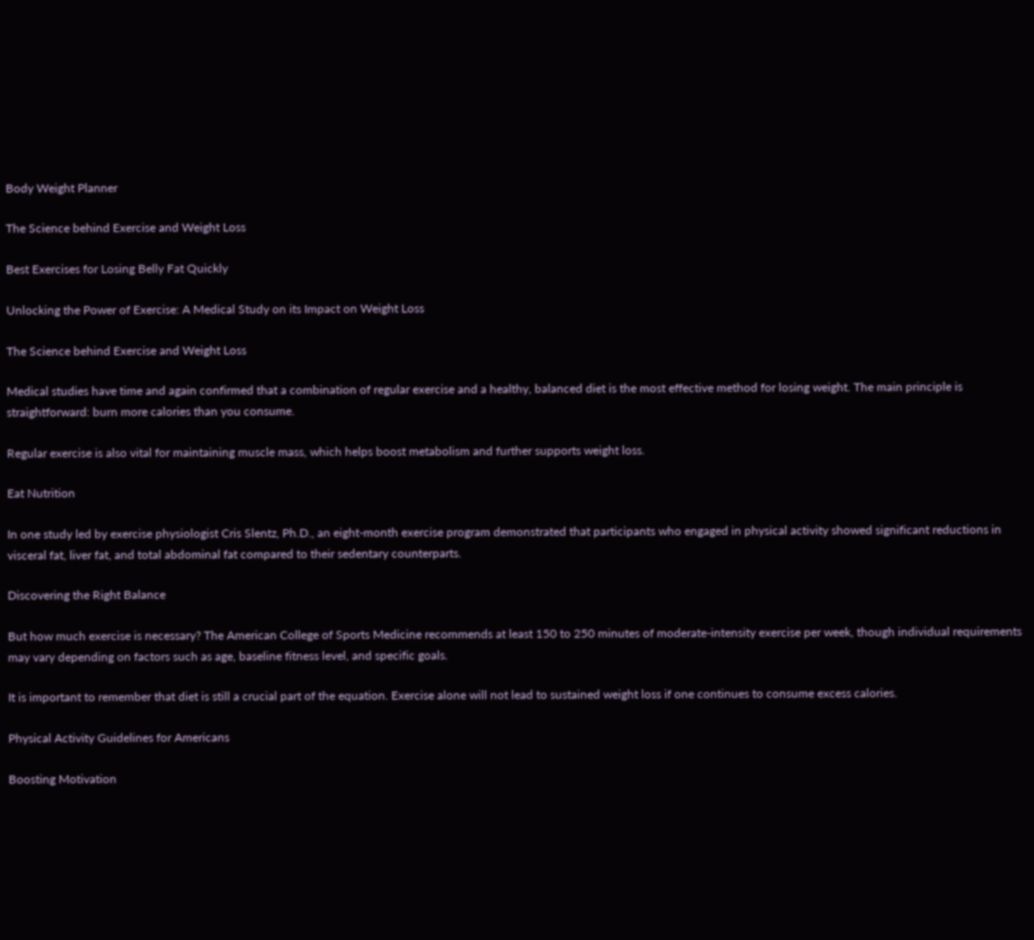Body Weight Planner

The Science behind Exercise and Weight Loss

Best Exercises for Losing Belly Fat Quickly

Unlocking the Power of Exercise: A Medical Study on its Impact on Weight Loss

The Science behind Exercise and Weight Loss

Medical studies have time and again confirmed that a combination of regular exercise and a healthy, balanced diet is the most effective method for losing weight. The main principle is straightforward: burn more calories than you consume.

Regular exercise is also vital for maintaining muscle mass, which helps boost metabolism and further supports weight loss.

Eat Nutrition

In one study led by exercise physiologist Cris Slentz, Ph.D., an eight-month exercise program demonstrated that participants who engaged in physical activity showed significant reductions in visceral fat, liver fat, and total abdominal fat compared to their sedentary counterparts.

Discovering the Right Balance

But how much exercise is necessary? The American College of Sports Medicine recommends at least 150 to 250 minutes of moderate-intensity exercise per week, though individual requirements may vary depending on factors such as age, baseline fitness level, and specific goals.

It is important to remember that diet is still a crucial part of the equation. Exercise alone will not lead to sustained weight loss if one continues to consume excess calories.

Physical Activity Guidelines for Americans

Boosting Motivation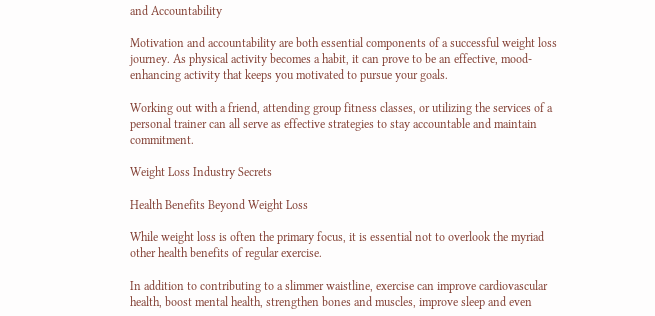and Accountability

Motivation and accountability are both essential components of a successful weight loss journey. As physical activity becomes a habit, it can prove to be an effective, mood-enhancing activity that keeps you motivated to pursue your goals.

Working out with a friend, attending group fitness classes, or utilizing the services of a personal trainer can all serve as effective strategies to stay accountable and maintain commitment.

Weight Loss Industry Secrets

Health Benefits Beyond Weight Loss

While weight loss is often the primary focus, it is essential not to overlook the myriad other health benefits of regular exercise.

In addition to contributing to a slimmer waistline, exercise can improve cardiovascular health, boost mental health, strengthen bones and muscles, improve sleep and even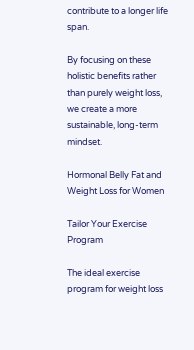contribute to a longer life span.

By focusing on these holistic benefits rather than purely weight loss, we create a more sustainable, long-term mindset.

Hormonal Belly Fat and Weight Loss for Women

Tailor Your Exercise Program

The ideal exercise program for weight loss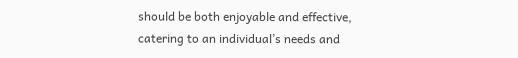should be both enjoyable and effective, catering to an individual’s needs and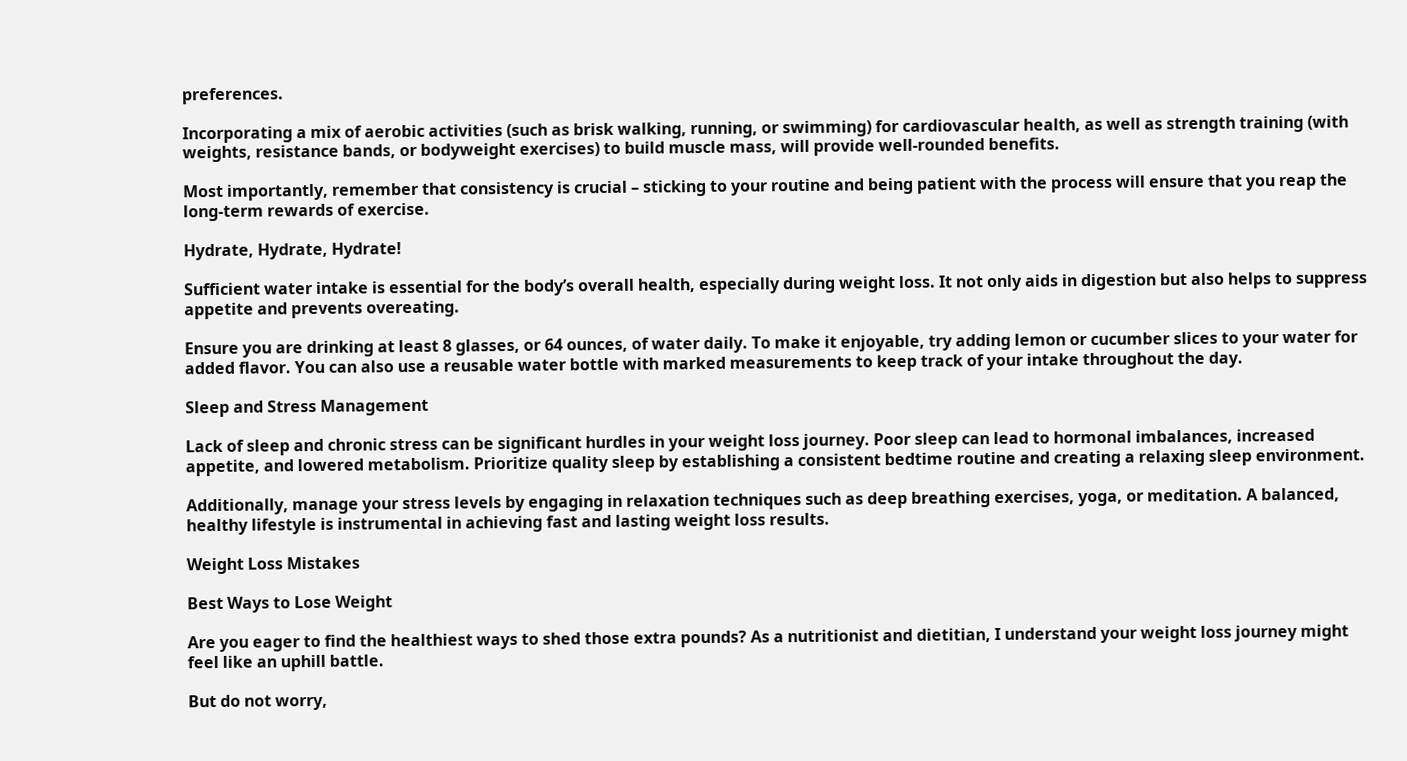preferences.

Incorporating a mix of aerobic activities (such as brisk walking, running, or swimming) for cardiovascular health, as well as strength training (with weights, resistance bands, or bodyweight exercises) to build muscle mass, will provide well-rounded benefits.

Most importantly, remember that consistency is crucial – sticking to your routine and being patient with the process will ensure that you reap the long-term rewards of exercise.

Hydrate, Hydrate, Hydrate!

Sufficient water intake is essential for the body’s overall health, especially during weight loss. It not only aids in digestion but also helps to suppress appetite and prevents overeating.

Ensure you are drinking at least 8 glasses, or 64 ounces, of water daily. To make it enjoyable, try adding lemon or cucumber slices to your water for added flavor. You can also use a reusable water bottle with marked measurements to keep track of your intake throughout the day.

Sleep and Stress Management

Lack of sleep and chronic stress can be significant hurdles in your weight loss journey. Poor sleep can lead to hormonal imbalances, increased appetite, and lowered metabolism. Prioritize quality sleep by establishing a consistent bedtime routine and creating a relaxing sleep environment.

Additionally, manage your stress levels by engaging in relaxation techniques such as deep breathing exercises, yoga, or meditation. A balanced, healthy lifestyle is instrumental in achieving fast and lasting weight loss results.

Weight Loss Mistakes

Best Ways to Lose Weight

Are you eager to find the healthiest ways to shed those extra pounds? As a nutritionist and dietitian, I understand your weight loss journey might feel like an uphill battle.

But do not worry,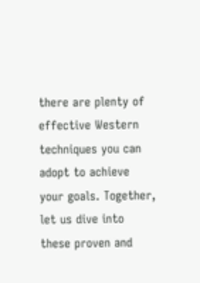there are plenty of effective Western techniques you can adopt to achieve your goals. Together, let us dive into these proven and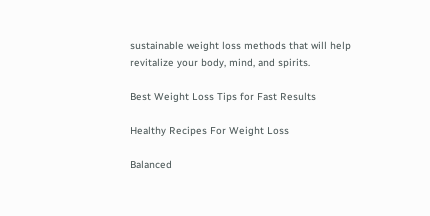sustainable weight loss methods that will help revitalize your body, mind, and spirits.

Best Weight Loss Tips for Fast Results

Healthy Recipes For Weight Loss

Balanced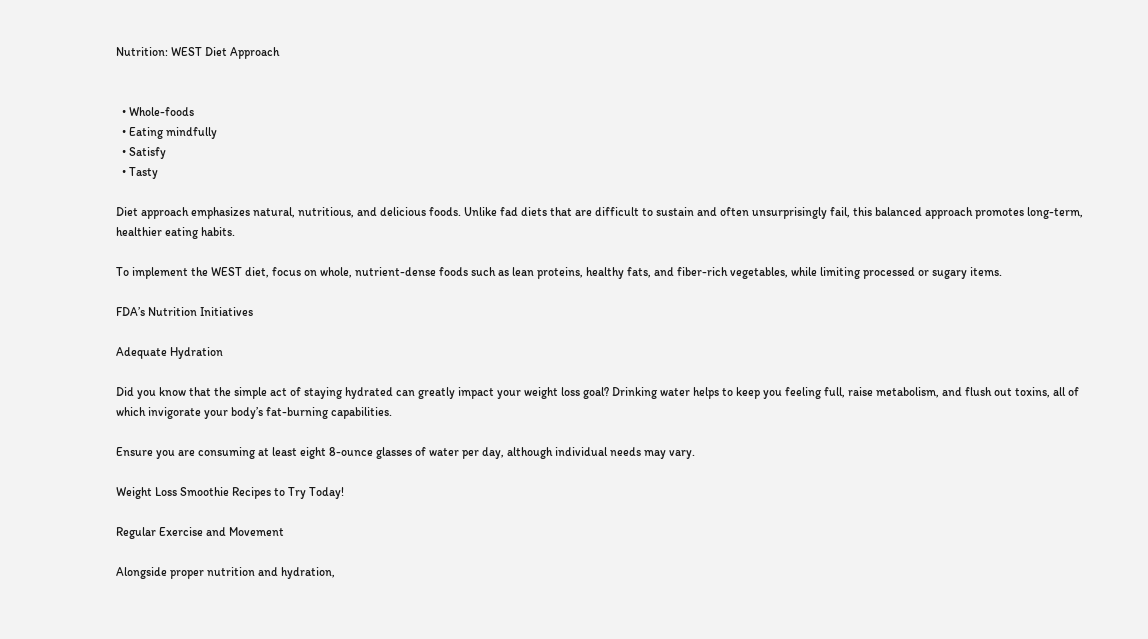Nutrition: WEST Diet Approach


  • Whole-foods
  • Eating mindfully
  • Satisfy
  • Tasty

Diet approach emphasizes natural, nutritious, and delicious foods. Unlike fad diets that are difficult to sustain and often unsurprisingly fail, this balanced approach promotes long-term, healthier eating habits.

To implement the WEST diet, focus on whole, nutrient-dense foods such as lean proteins, healthy fats, and fiber-rich vegetables, while limiting processed or sugary items.

FDA’s Nutrition Initiatives

Adequate Hydration

Did you know that the simple act of staying hydrated can greatly impact your weight loss goal? Drinking water helps to keep you feeling full, raise metabolism, and flush out toxins, all of which invigorate your body’s fat-burning capabilities.

Ensure you are consuming at least eight 8-ounce glasses of water per day, although individual needs may vary.

Weight Loss Smoothie Recipes to Try Today!

Regular Exercise and Movement

Alongside proper nutrition and hydration,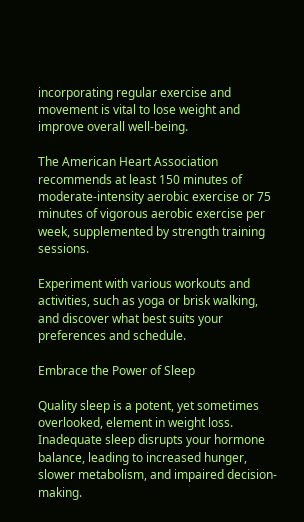incorporating regular exercise and movement is vital to lose weight and improve overall well-being.

The American Heart Association recommends at least 150 minutes of moderate-intensity aerobic exercise or 75 minutes of vigorous aerobic exercise per week, supplemented by strength training sessions.

Experiment with various workouts and activities, such as yoga or brisk walking, and discover what best suits your preferences and schedule.

Embrace the Power of Sleep

Quality sleep is a potent, yet sometimes overlooked, element in weight loss. Inadequate sleep disrupts your hormone balance, leading to increased hunger, slower metabolism, and impaired decision-making.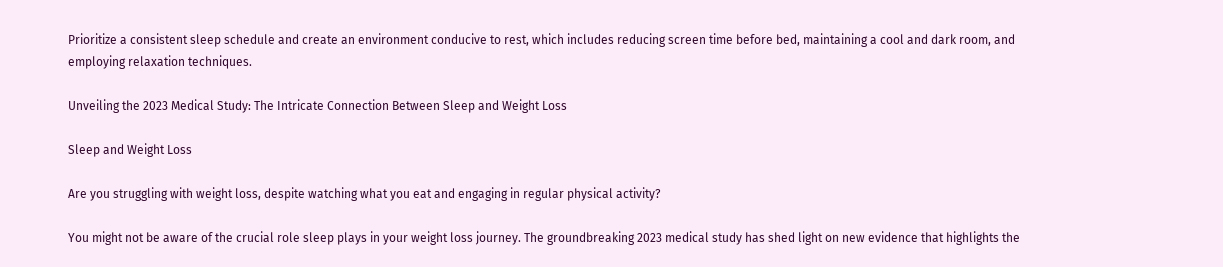Prioritize a consistent sleep schedule and create an environment conducive to rest, which includes reducing screen time before bed, maintaining a cool and dark room, and employing relaxation techniques.

Unveiling the 2023 Medical Study: The Intricate Connection Between Sleep and Weight Loss

Sleep and Weight Loss

Are you struggling with weight loss, despite watching what you eat and engaging in regular physical activity?

You might not be aware of the crucial role sleep plays in your weight loss journey. The groundbreaking 2023 medical study has shed light on new evidence that highlights the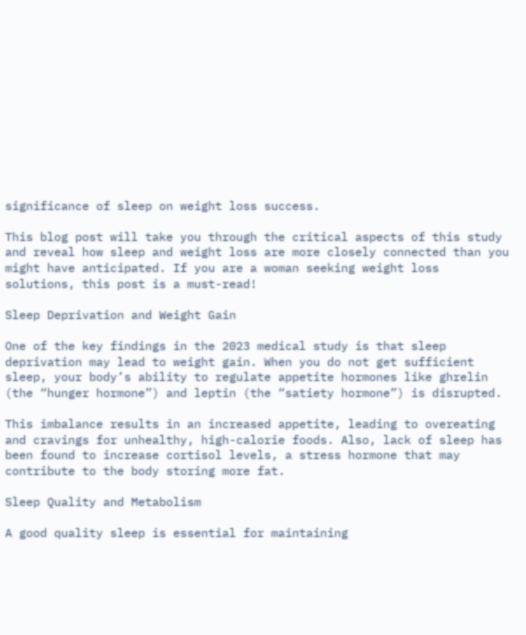significance of sleep on weight loss success.

This blog post will take you through the critical aspects of this study and reveal how sleep and weight loss are more closely connected than you might have anticipated. If you are a woman seeking weight loss solutions, this post is a must-read!

Sleep Deprivation and Weight Gain

One of the key findings in the 2023 medical study is that sleep deprivation may lead to weight gain. When you do not get sufficient sleep, your body’s ability to regulate appetite hormones like ghrelin (the “hunger hormone”) and leptin (the “satiety hormone”) is disrupted.

This imbalance results in an increased appetite, leading to overeating and cravings for unhealthy, high-calorie foods. Also, lack of sleep has been found to increase cortisol levels, a stress hormone that may contribute to the body storing more fat.

Sleep Quality and Metabolism

A good quality sleep is essential for maintaining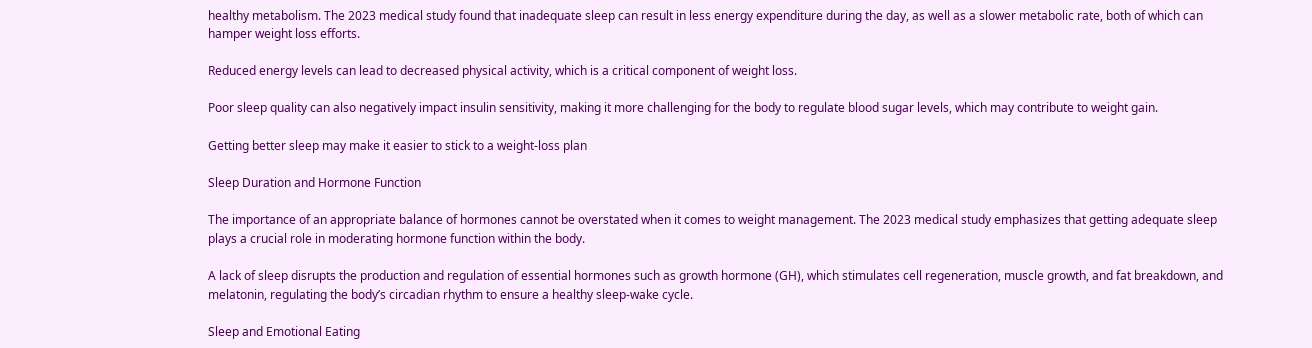healthy metabolism. The 2023 medical study found that inadequate sleep can result in less energy expenditure during the day, as well as a slower metabolic rate, both of which can hamper weight loss efforts.

Reduced energy levels can lead to decreased physical activity, which is a critical component of weight loss.

Poor sleep quality can also negatively impact insulin sensitivity, making it more challenging for the body to regulate blood sugar levels, which may contribute to weight gain.

Getting better sleep may make it easier to stick to a weight-loss plan

Sleep Duration and Hormone Function

The importance of an appropriate balance of hormones cannot be overstated when it comes to weight management. The 2023 medical study emphasizes that getting adequate sleep plays a crucial role in moderating hormone function within the body.

A lack of sleep disrupts the production and regulation of essential hormones such as growth hormone (GH), which stimulates cell regeneration, muscle growth, and fat breakdown, and melatonin, regulating the body’s circadian rhythm to ensure a healthy sleep-wake cycle.

Sleep and Emotional Eating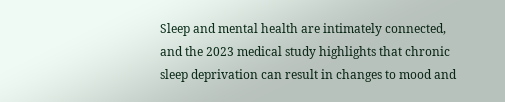Sleep and mental health are intimately connected, and the 2023 medical study highlights that chronic sleep deprivation can result in changes to mood and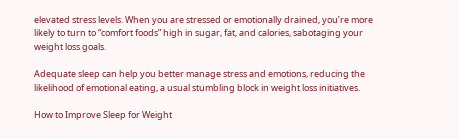elevated stress levels. When you are stressed or emotionally drained, you’re more likely to turn to “comfort foods” high in sugar, fat, and calories, sabotaging your weight loss goals.

Adequate sleep can help you better manage stress and emotions, reducing the likelihood of emotional eating, a usual stumbling block in weight loss initiatives.

How to Improve Sleep for Weight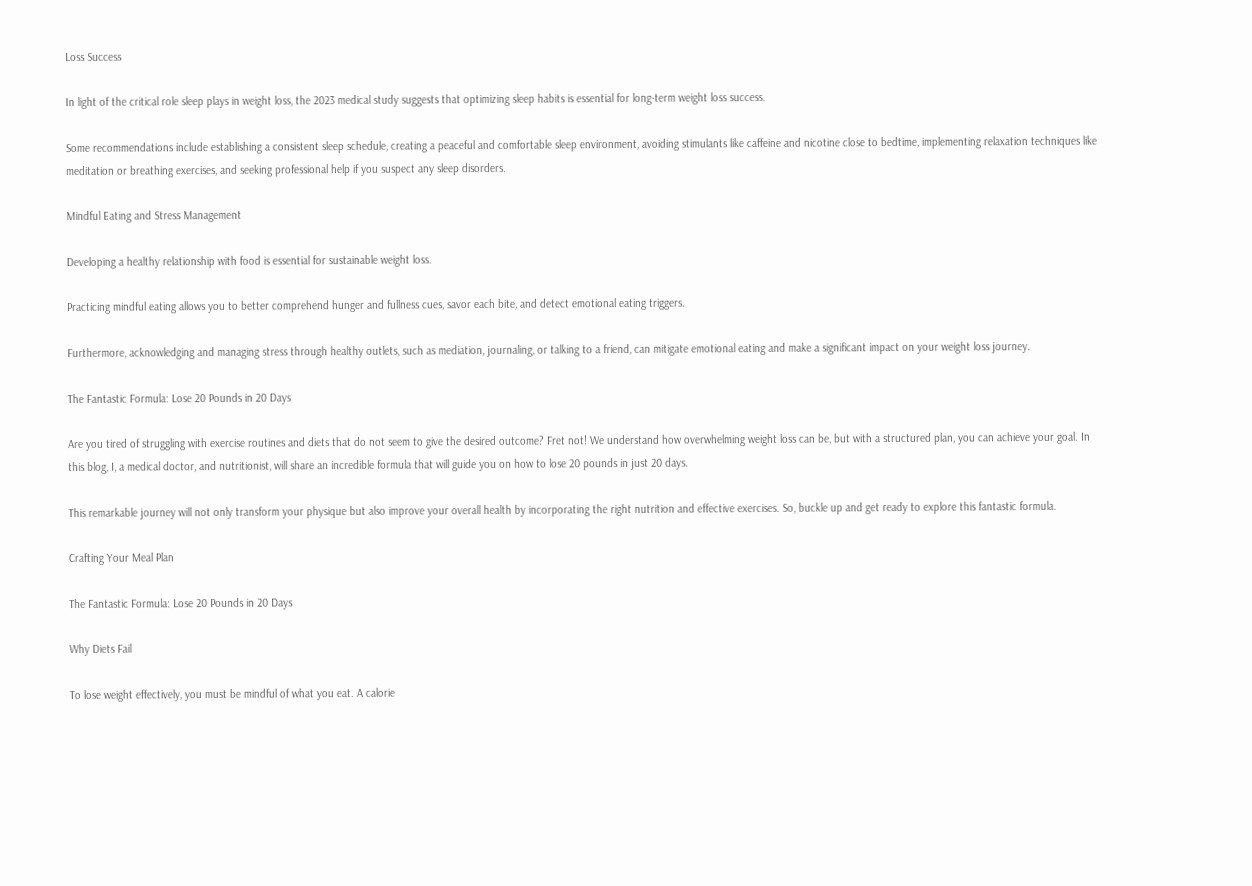Loss Success

In light of the critical role sleep plays in weight loss, the 2023 medical study suggests that optimizing sleep habits is essential for long-term weight loss success.

Some recommendations include establishing a consistent sleep schedule, creating a peaceful and comfortable sleep environment, avoiding stimulants like caffeine and nicotine close to bedtime, implementing relaxation techniques like meditation or breathing exercises, and seeking professional help if you suspect any sleep disorders.

Mindful Eating and Stress Management

Developing a healthy relationship with food is essential for sustainable weight loss.

Practicing mindful eating allows you to better comprehend hunger and fullness cues, savor each bite, and detect emotional eating triggers.

Furthermore, acknowledging and managing stress through healthy outlets, such as mediation, journaling, or talking to a friend, can mitigate emotional eating and make a significant impact on your weight loss journey.

The Fantastic Formula: Lose 20 Pounds in 20 Days

Are you tired of struggling with exercise routines and diets that do not seem to give the desired outcome? Fret not! We understand how overwhelming weight loss can be, but with a structured plan, you can achieve your goal. In this blog, I, a medical doctor, and nutritionist, will share an incredible formula that will guide you on how to lose 20 pounds in just 20 days.

This remarkable journey will not only transform your physique but also improve your overall health by incorporating the right nutrition and effective exercises. So, buckle up and get ready to explore this fantastic formula.

Crafting Your Meal Plan

The Fantastic Formula: Lose 20 Pounds in 20 Days

Why Diets Fail

To lose weight effectively, you must be mindful of what you eat. A calorie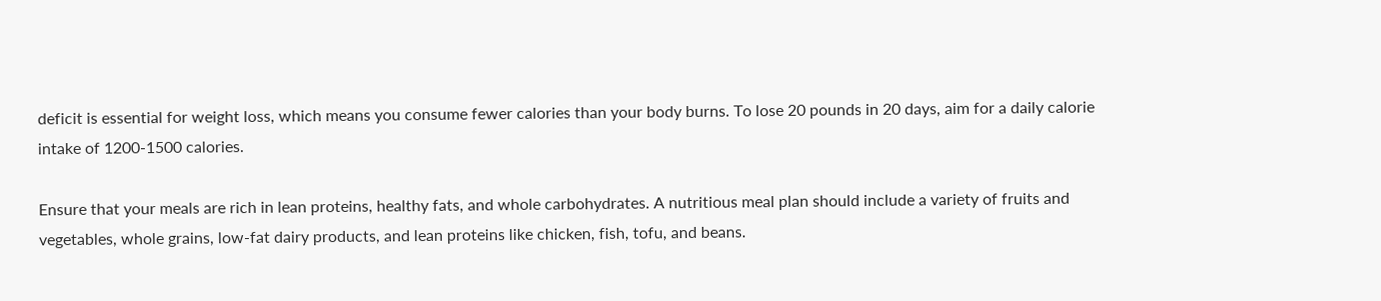deficit is essential for weight loss, which means you consume fewer calories than your body burns. To lose 20 pounds in 20 days, aim for a daily calorie intake of 1200-1500 calories.

Ensure that your meals are rich in lean proteins, healthy fats, and whole carbohydrates. A nutritious meal plan should include a variety of fruits and vegetables, whole grains, low-fat dairy products, and lean proteins like chicken, fish, tofu, and beans.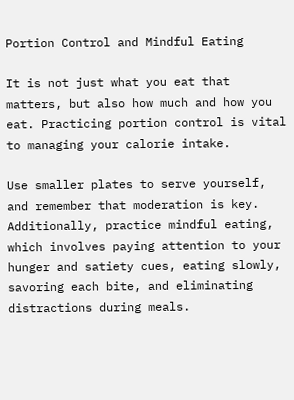Portion Control and Mindful Eating

It is not just what you eat that matters, but also how much and how you eat. Practicing portion control is vital to managing your calorie intake.

Use smaller plates to serve yourself, and remember that moderation is key. Additionally, practice mindful eating, which involves paying attention to your hunger and satiety cues, eating slowly, savoring each bite, and eliminating distractions during meals.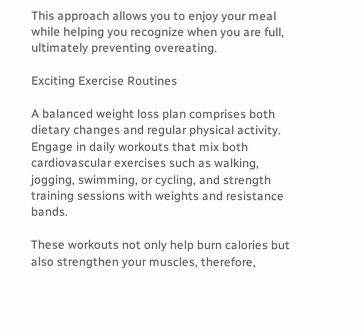This approach allows you to enjoy your meal while helping you recognize when you are full, ultimately preventing overeating.

Exciting Exercise Routines

A balanced weight loss plan comprises both dietary changes and regular physical activity. Engage in daily workouts that mix both cardiovascular exercises such as walking, jogging, swimming, or cycling, and strength training sessions with weights and resistance bands.

These workouts not only help burn calories but also strengthen your muscles, therefore,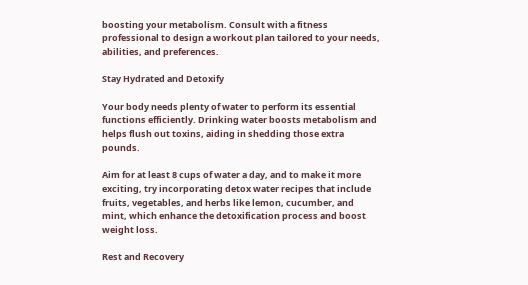boosting your metabolism. Consult with a fitness professional to design a workout plan tailored to your needs, abilities, and preferences.

Stay Hydrated and Detoxify

Your body needs plenty of water to perform its essential functions efficiently. Drinking water boosts metabolism and helps flush out toxins, aiding in shedding those extra pounds.

Aim for at least 8 cups of water a day, and to make it more exciting, try incorporating detox water recipes that include fruits, vegetables, and herbs like lemon, cucumber, and mint, which enhance the detoxification process and boost weight loss.

Rest and Recovery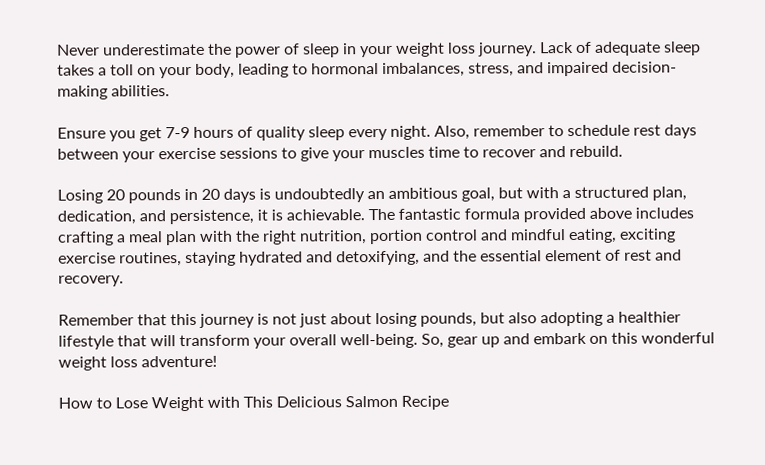Never underestimate the power of sleep in your weight loss journey. Lack of adequate sleep takes a toll on your body, leading to hormonal imbalances, stress, and impaired decision-making abilities.

Ensure you get 7-9 hours of quality sleep every night. Also, remember to schedule rest days between your exercise sessions to give your muscles time to recover and rebuild.

Losing 20 pounds in 20 days is undoubtedly an ambitious goal, but with a structured plan, dedication, and persistence, it is achievable. The fantastic formula provided above includes crafting a meal plan with the right nutrition, portion control and mindful eating, exciting exercise routines, staying hydrated and detoxifying, and the essential element of rest and recovery.

Remember that this journey is not just about losing pounds, but also adopting a healthier lifestyle that will transform your overall well-being. So, gear up and embark on this wonderful weight loss adventure!

How to Lose Weight with This Delicious Salmon Recipe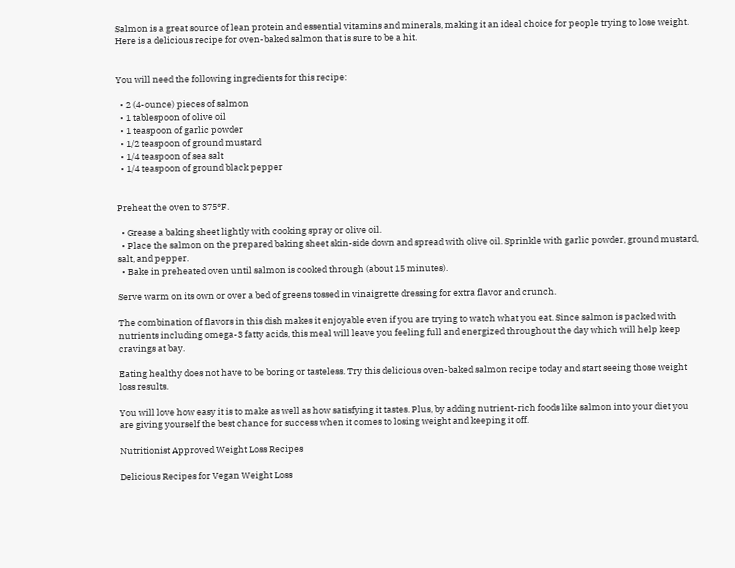Salmon is a great source of lean protein and essential vitamins and minerals, making it an ideal choice for people trying to lose weight. Here is a delicious recipe for oven-baked salmon that is sure to be a hit.


You will need the following ingredients for this recipe:

  • 2 (4-ounce) pieces of salmon
  • 1 tablespoon of olive oil
  • 1 teaspoon of garlic powder
  • 1/2 teaspoon of ground mustard
  • 1/4 teaspoon of sea salt
  • 1/4 teaspoon of ground black pepper


Preheat the oven to 375°F.

  • Grease a baking sheet lightly with cooking spray or olive oil.
  • Place the salmon on the prepared baking sheet skin-side down and spread with olive oil. Sprinkle with garlic powder, ground mustard, salt, and pepper.
  • Bake in preheated oven until salmon is cooked through (about 15 minutes).

Serve warm on its own or over a bed of greens tossed in vinaigrette dressing for extra flavor and crunch.

The combination of flavors in this dish makes it enjoyable even if you are trying to watch what you eat. Since salmon is packed with nutrients including omega-3 fatty acids, this meal will leave you feeling full and energized throughout the day which will help keep cravings at bay.

Eating healthy does not have to be boring or tasteless. Try this delicious oven-baked salmon recipe today and start seeing those weight loss results.

You will love how easy it is to make as well as how satisfying it tastes. Plus, by adding nutrient-rich foods like salmon into your diet you are giving yourself the best chance for success when it comes to losing weight and keeping it off.

Nutritionist Approved Weight Loss Recipes

Delicious Recipes for Vegan Weight Loss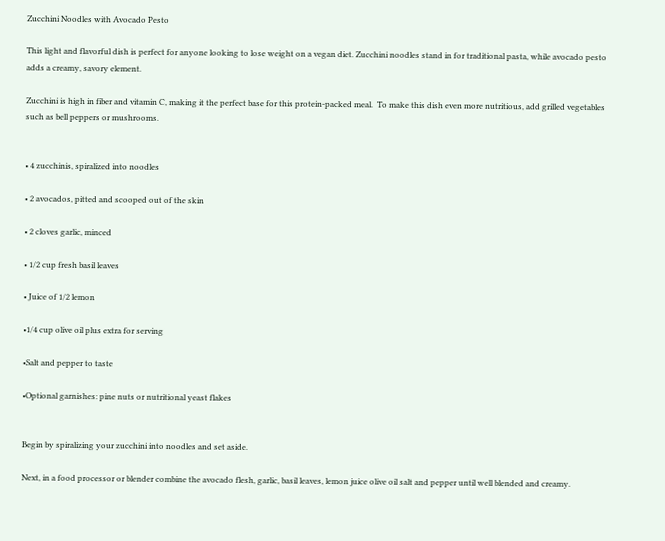Zucchini Noodles with Avocado Pesto

This light and flavorful dish is perfect for anyone looking to lose weight on a vegan diet. Zucchini noodles stand in for traditional pasta, while avocado pesto adds a creamy, savory element.

Zucchini is high in fiber and vitamin C, making it the perfect base for this protein-packed meal.  To make this dish even more nutritious, add grilled vegetables such as bell peppers or mushrooms.


• 4 zucchinis, spiralized into noodles

• 2 avocados, pitted and scooped out of the skin

• 2 cloves garlic, minced

• 1/2 cup fresh basil leaves

• Juice of 1/2 lemon

•1/4 cup olive oil plus extra for serving

•Salt and pepper to taste

•Optional garnishes: pine nuts or nutritional yeast flakes


Begin by spiralizing your zucchini into noodles and set aside.

Next, in a food processor or blender combine the avocado flesh, garlic, basil leaves, lemon juice olive oil salt and pepper until well blended and creamy.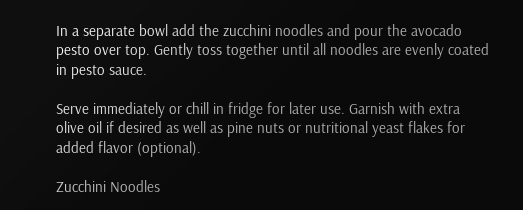In a separate bowl add the zucchini noodles and pour the avocado pesto over top. Gently toss together until all noodles are evenly coated in pesto sauce.

Serve immediately or chill in fridge for later use. Garnish with extra olive oil if desired as well as pine nuts or nutritional yeast flakes for added flavor (optional).

Zucchini Noodles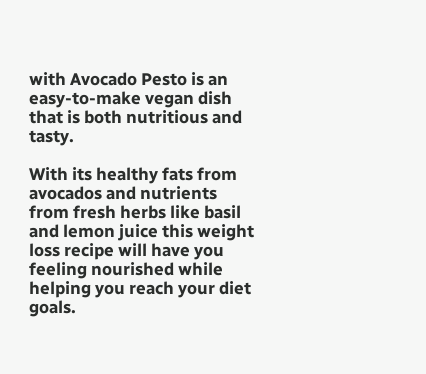with Avocado Pesto is an easy-to-make vegan dish that is both nutritious and tasty.

With its healthy fats from avocados and nutrients from fresh herbs like basil and lemon juice this weight loss recipe will have you feeling nourished while helping you reach your diet goals.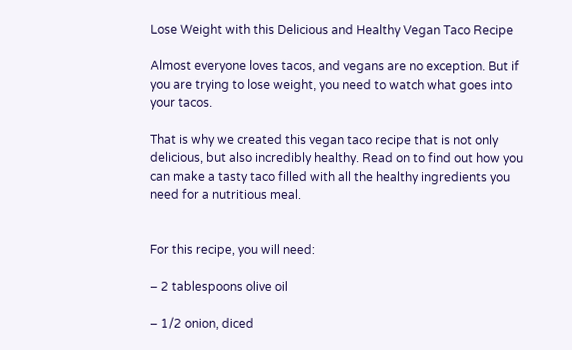Lose Weight with this Delicious and Healthy Vegan Taco Recipe

Almost everyone loves tacos, and vegans are no exception. But if you are trying to lose weight, you need to watch what goes into your tacos.

That is why we created this vegan taco recipe that is not only delicious, but also incredibly healthy. Read on to find out how you can make a tasty taco filled with all the healthy ingredients you need for a nutritious meal.


For this recipe, you will need:

– 2 tablespoons olive oil

– 1/2 onion, diced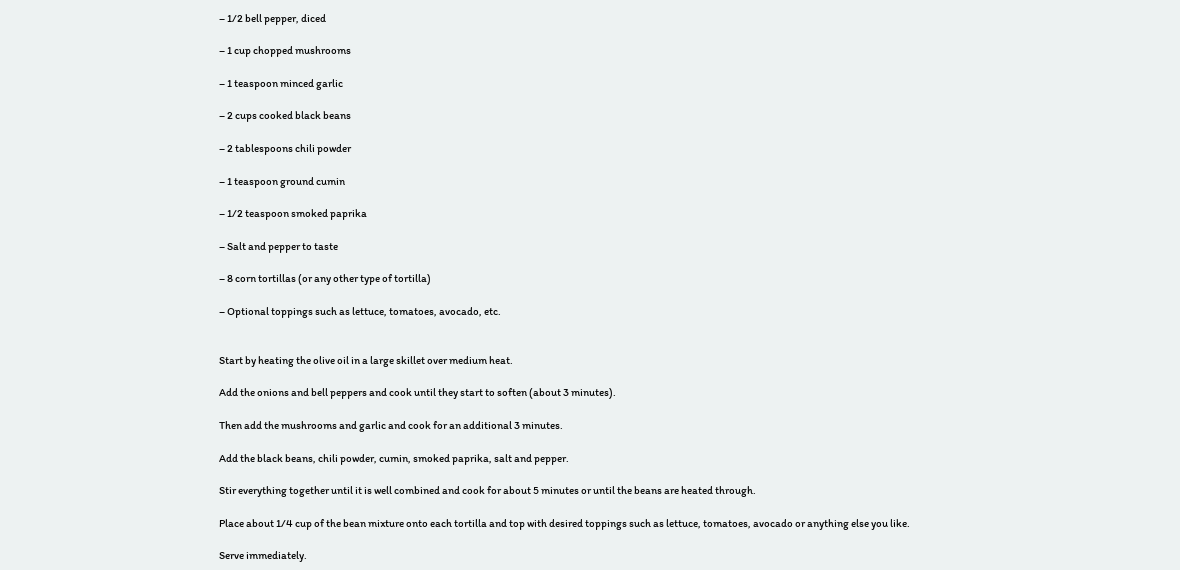– 1/2 bell pepper, diced

– 1 cup chopped mushrooms

– 1 teaspoon minced garlic

– 2 cups cooked black beans

– 2 tablespoons chili powder

– 1 teaspoon ground cumin

– 1/2 teaspoon smoked paprika

– Salt and pepper to taste

– 8 corn tortillas (or any other type of tortilla)

– Optional toppings such as lettuce, tomatoes, avocado, etc.


Start by heating the olive oil in a large skillet over medium heat.

Add the onions and bell peppers and cook until they start to soften (about 3 minutes).

Then add the mushrooms and garlic and cook for an additional 3 minutes.

Add the black beans, chili powder, cumin, smoked paprika, salt and pepper.

Stir everything together until it is well combined and cook for about 5 minutes or until the beans are heated through.

Place about 1/4 cup of the bean mixture onto each tortilla and top with desired toppings such as lettuce, tomatoes, avocado or anything else you like.

Serve immediately.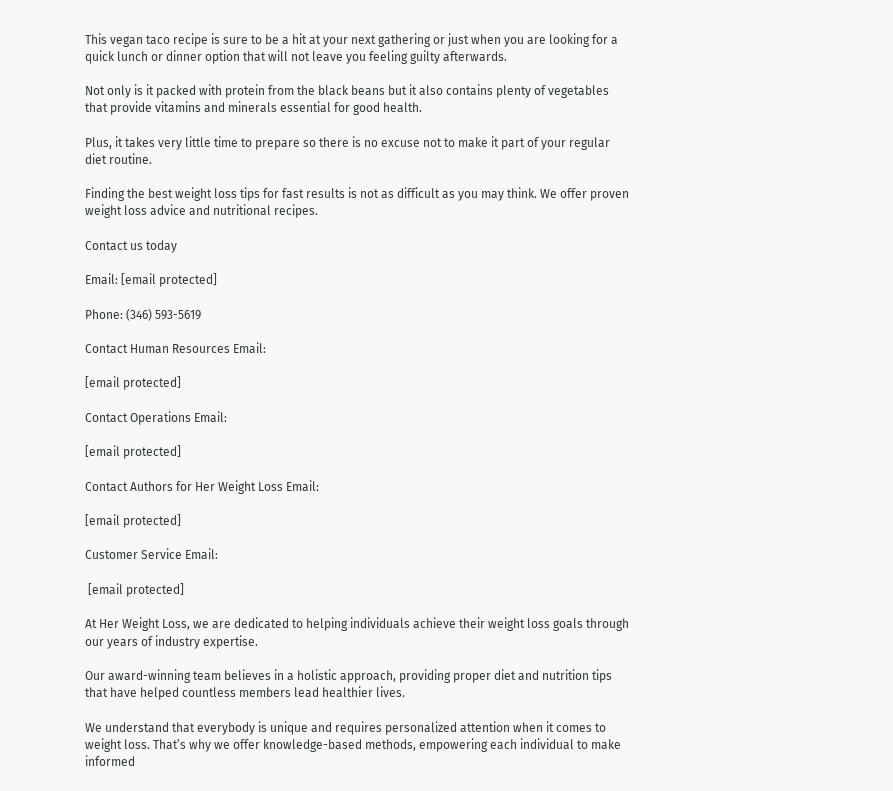This vegan taco recipe is sure to be a hit at your next gathering or just when you are looking for a quick lunch or dinner option that will not leave you feeling guilty afterwards.

Not only is it packed with protein from the black beans but it also contains plenty of vegetables that provide vitamins and minerals essential for good health.

Plus, it takes very little time to prepare so there is no excuse not to make it part of your regular diet routine.

Finding the best weight loss tips for fast results is not as difficult as you may think. We offer proven weight loss advice and nutritional recipes.

Contact us today

Email: [email protected]

Phone: (346) 593-5619

Contact Human Resources Email:

[email protected]

Contact Operations Email:

[email protected]

Contact Authors for Her Weight Loss Email:

[email protected]

Customer Service Email:

 [email protected]

At Her Weight Loss, we are dedicated to helping individuals achieve their weight loss goals through our years of industry expertise.

Our award-winning team believes in a holistic approach, providing proper diet and nutrition tips that have helped countless members lead healthier lives.

We understand that everybody is unique and requires personalized attention when it comes to weight loss. That’s why we offer knowledge-based methods, empowering each individual to make informed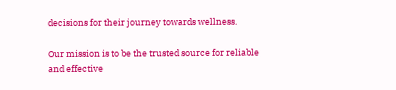decisions for their journey towards wellness.

Our mission is to be the trusted source for reliable and effective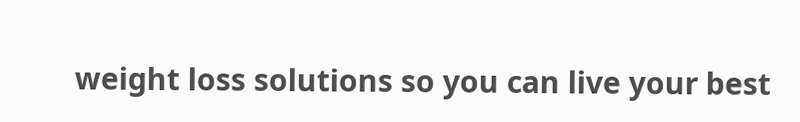weight loss solutions so you can live your best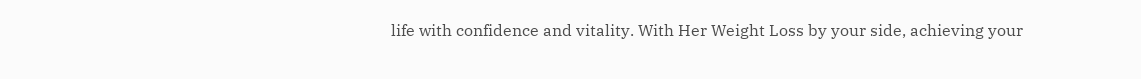life with confidence and vitality. With Her Weight Loss by your side, achieving your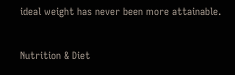ideal weight has never been more attainable.

Nutrition & Diet